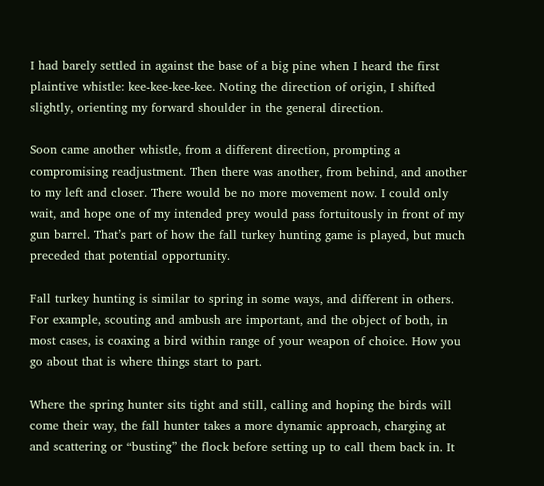I had barely settled in against the base of a big pine when I heard the first plaintive whistle: kee-kee-kee-kee. Noting the direction of origin, I shifted slightly, orienting my forward shoulder in the general direction.

Soon came another whistle, from a different direction, prompting a compromising readjustment. Then there was another, from behind, and another to my left and closer. There would be no more movement now. I could only wait, and hope one of my intended prey would pass fortuitously in front of my gun barrel. That’s part of how the fall turkey hunting game is played, but much preceded that potential opportunity.

Fall turkey hunting is similar to spring in some ways, and different in others. For example, scouting and ambush are important, and the object of both, in most cases, is coaxing a bird within range of your weapon of choice. How you go about that is where things start to part.

Where the spring hunter sits tight and still, calling and hoping the birds will come their way, the fall hunter takes a more dynamic approach, charging at and scattering or “busting” the flock before setting up to call them back in. It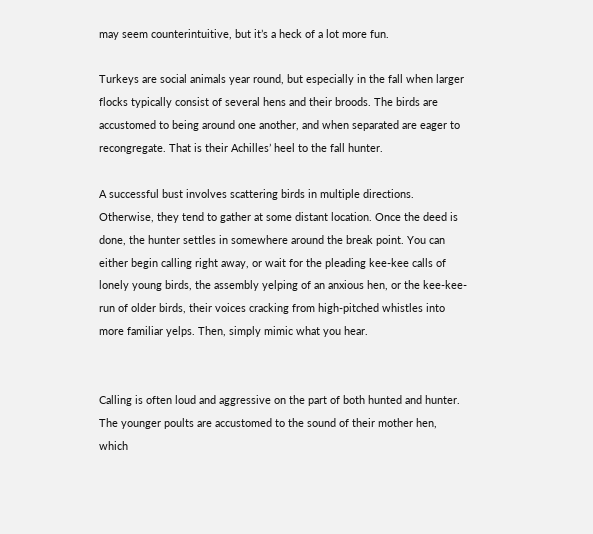may seem counterintuitive, but it’s a heck of a lot more fun.

Turkeys are social animals year round, but especially in the fall when larger flocks typically consist of several hens and their broods. The birds are accustomed to being around one another, and when separated are eager to recongregate. That is their Achilles’ heel to the fall hunter.

A successful bust involves scattering birds in multiple directions. Otherwise, they tend to gather at some distant location. Once the deed is done, the hunter settles in somewhere around the break point. You can either begin calling right away, or wait for the pleading kee-kee calls of lonely young birds, the assembly yelping of an anxious hen, or the kee-kee-run of older birds, their voices cracking from high-pitched whistles into more familiar yelps. Then, simply mimic what you hear.


Calling is often loud and aggressive on the part of both hunted and hunter. The younger poults are accustomed to the sound of their mother hen, which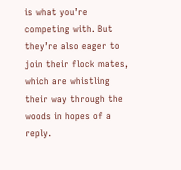is what you’re competing with. But they’re also eager to join their flock mates, which are whistling their way through the woods in hopes of a reply.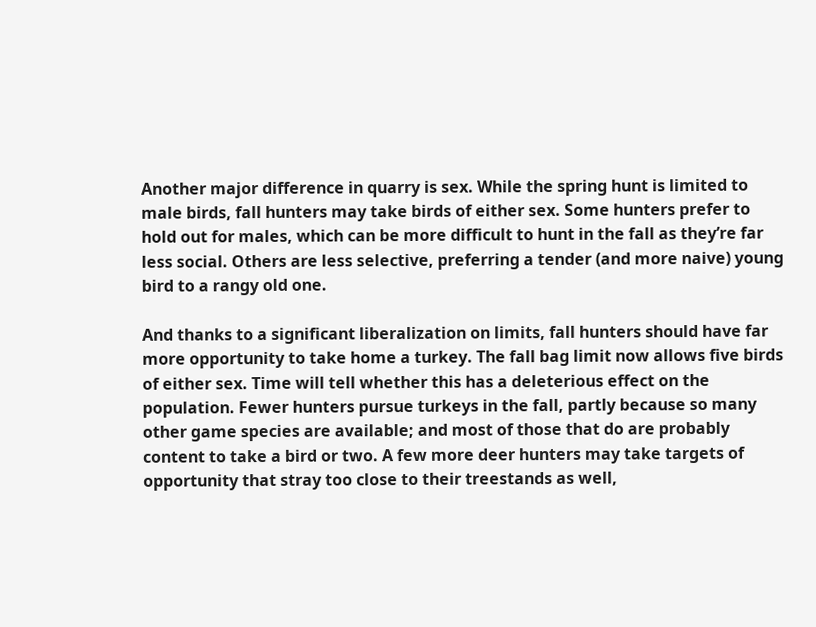Another major difference in quarry is sex. While the spring hunt is limited to male birds, fall hunters may take birds of either sex. Some hunters prefer to hold out for males, which can be more difficult to hunt in the fall as they’re far less social. Others are less selective, preferring a tender (and more naive) young bird to a rangy old one.

And thanks to a significant liberalization on limits, fall hunters should have far more opportunity to take home a turkey. The fall bag limit now allows five birds of either sex. Time will tell whether this has a deleterious effect on the population. Fewer hunters pursue turkeys in the fall, partly because so many other game species are available; and most of those that do are probably content to take a bird or two. A few more deer hunters may take targets of opportunity that stray too close to their treestands as well,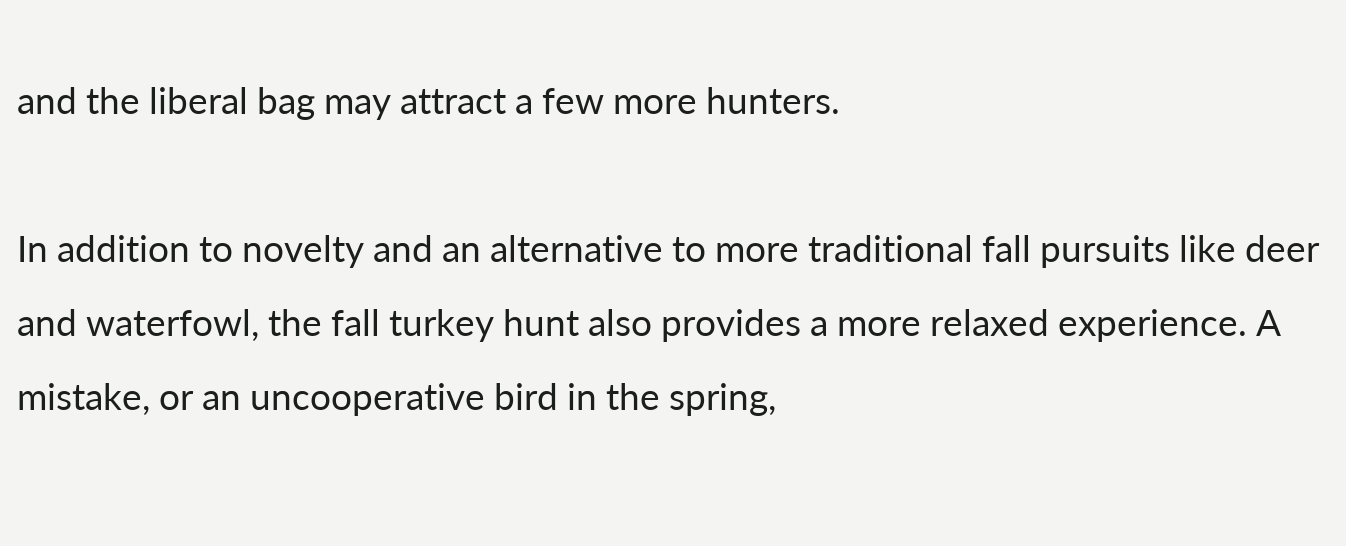and the liberal bag may attract a few more hunters.

In addition to novelty and an alternative to more traditional fall pursuits like deer and waterfowl, the fall turkey hunt also provides a more relaxed experience. A mistake, or an uncooperative bird in the spring,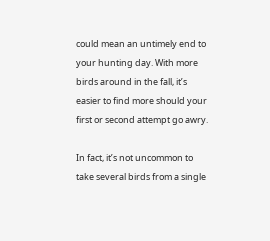could mean an untimely end to your hunting day. With more birds around in the fall, it’s easier to find more should your first or second attempt go awry.

In fact, it’s not uncommon to take several birds from a single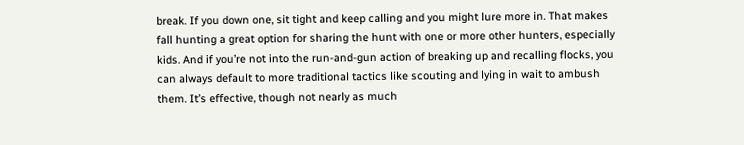break. If you down one, sit tight and keep calling and you might lure more in. That makes fall hunting a great option for sharing the hunt with one or more other hunters, especially kids. And if you’re not into the run-and-gun action of breaking up and recalling flocks, you can always default to more traditional tactics like scouting and lying in wait to ambush them. It’s effective, though not nearly as much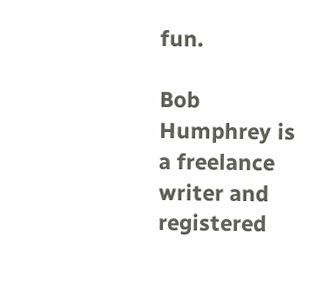fun.

Bob Humphrey is a freelance writer and registered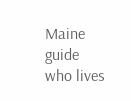Maine guide who lives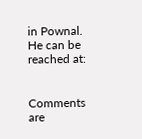in Pownal. He can be reached at:


Comments are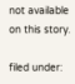not available on this story.

filed under: